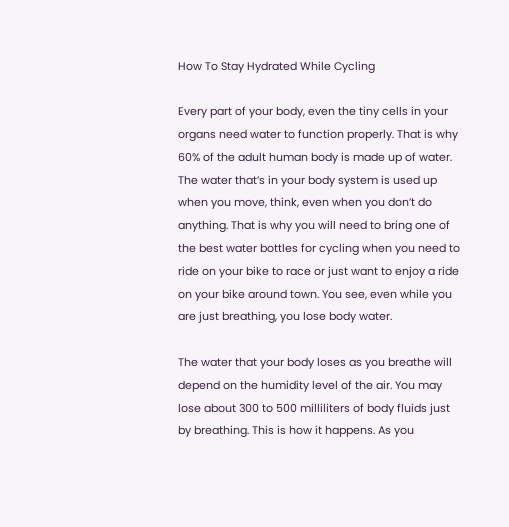How To Stay Hydrated While Cycling

Every part of your body, even the tiny cells in your organs need water to function properly. That is why 60% of the adult human body is made up of water. The water that’s in your body system is used up when you move, think, even when you don’t do anything. That is why you will need to bring one of the best water bottles for cycling when you need to ride on your bike to race or just want to enjoy a ride on your bike around town. You see, even while you are just breathing, you lose body water.

The water that your body loses as you breathe will depend on the humidity level of the air. You may lose about 300 to 500 milliliters of body fluids just by breathing. This is how it happens. As you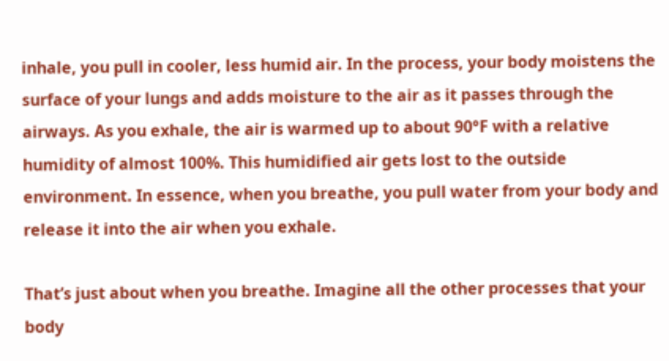inhale, you pull in cooler, less humid air. In the process, your body moistens the surface of your lungs and adds moisture to the air as it passes through the airways. As you exhale, the air is warmed up to about 90°F with a relative humidity of almost 100%. This humidified air gets lost to the outside environment. In essence, when you breathe, you pull water from your body and release it into the air when you exhale.

That’s just about when you breathe. Imagine all the other processes that your body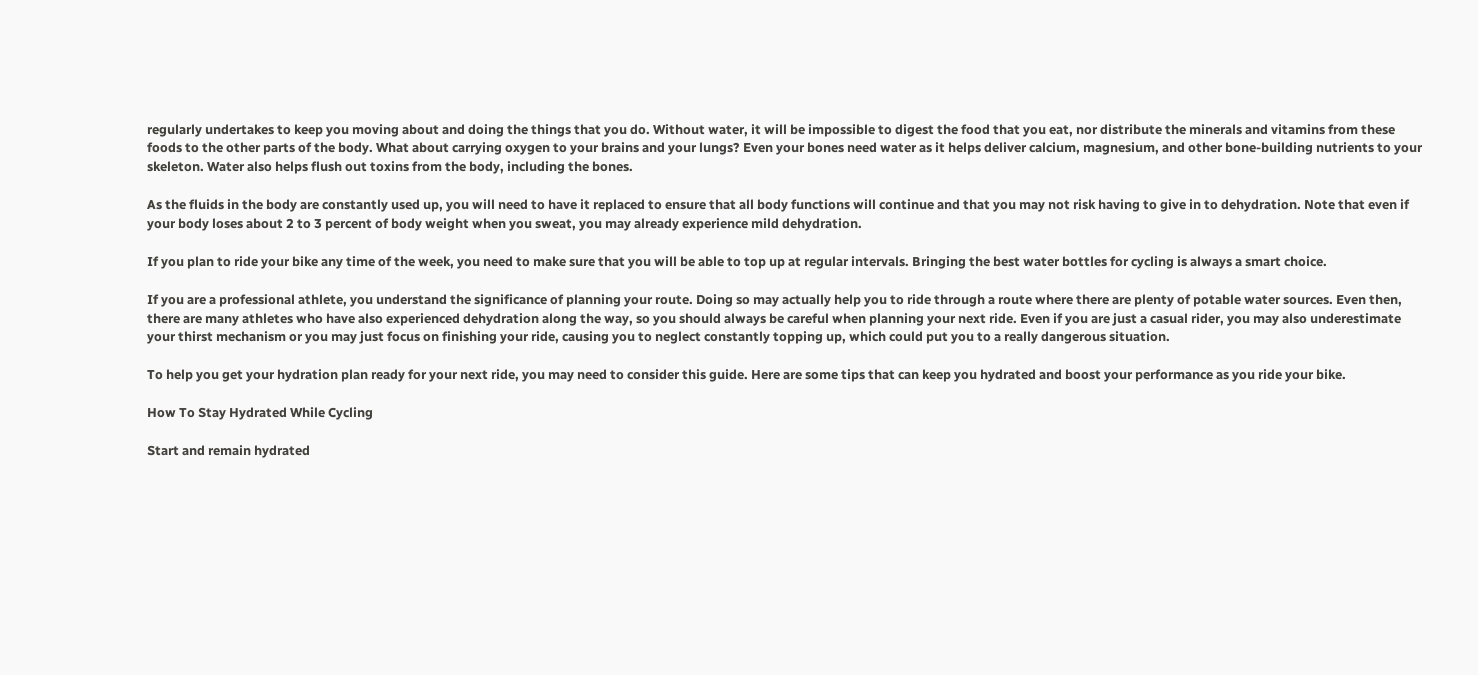regularly undertakes to keep you moving about and doing the things that you do. Without water, it will be impossible to digest the food that you eat, nor distribute the minerals and vitamins from these foods to the other parts of the body. What about carrying oxygen to your brains and your lungs? Even your bones need water as it helps deliver calcium, magnesium, and other bone-building nutrients to your skeleton. Water also helps flush out toxins from the body, including the bones.

As the fluids in the body are constantly used up, you will need to have it replaced to ensure that all body functions will continue and that you may not risk having to give in to dehydration. Note that even if your body loses about 2 to 3 percent of body weight when you sweat, you may already experience mild dehydration.

If you plan to ride your bike any time of the week, you need to make sure that you will be able to top up at regular intervals. Bringing the best water bottles for cycling is always a smart choice.

If you are a professional athlete, you understand the significance of planning your route. Doing so may actually help you to ride through a route where there are plenty of potable water sources. Even then, there are many athletes who have also experienced dehydration along the way, so you should always be careful when planning your next ride. Even if you are just a casual rider, you may also underestimate your thirst mechanism or you may just focus on finishing your ride, causing you to neglect constantly topping up, which could put you to a really dangerous situation.

To help you get your hydration plan ready for your next ride, you may need to consider this guide. Here are some tips that can keep you hydrated and boost your performance as you ride your bike.

How To Stay Hydrated While Cycling

Start and remain hydrated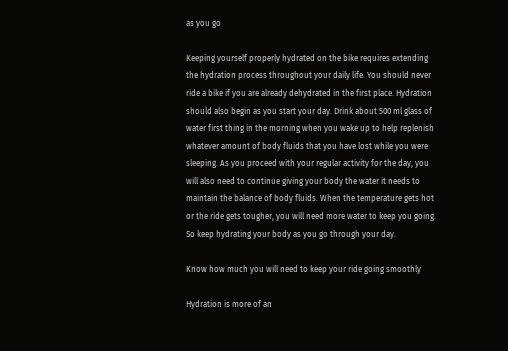as you go

Keeping yourself properly hydrated on the bike requires extending the hydration process throughout your daily life. You should never ride a bike if you are already dehydrated in the first place. Hydration should also begin as you start your day. Drink about 500 ml glass of water first thing in the morning when you wake up to help replenish whatever amount of body fluids that you have lost while you were sleeping. As you proceed with your regular activity for the day, you will also need to continue giving your body the water it needs to maintain the balance of body fluids. When the temperature gets hot or the ride gets tougher, you will need more water to keep you going. So keep hydrating your body as you go through your day.

Know how much you will need to keep your ride going smoothly

Hydration is more of an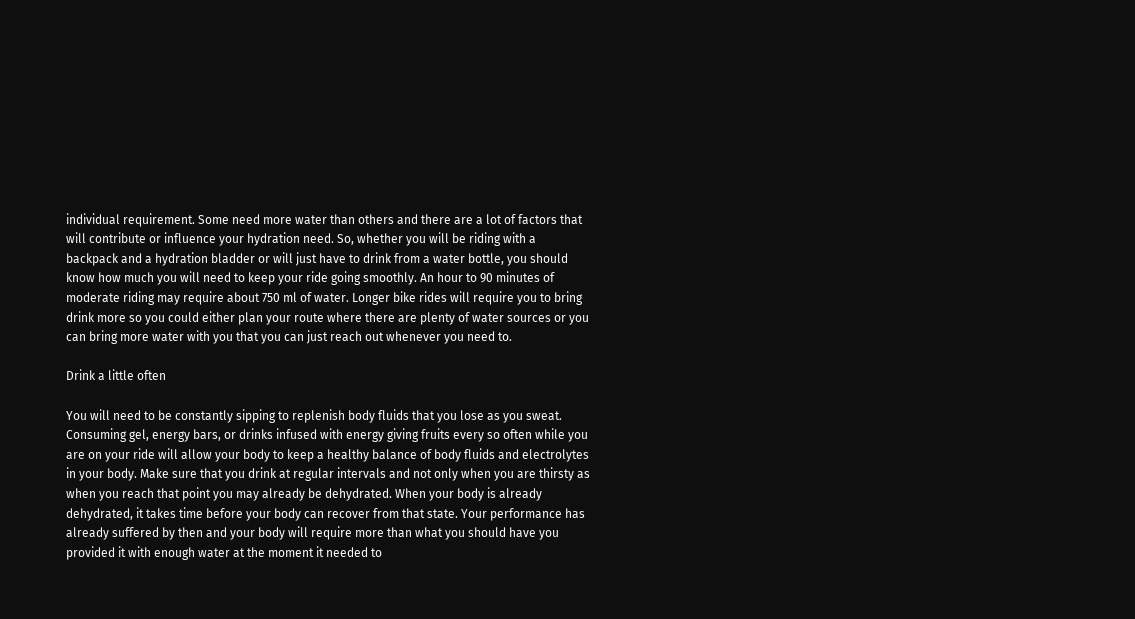individual requirement. Some need more water than others and there are a lot of factors that will contribute or influence your hydration need. So, whether you will be riding with a backpack and a hydration bladder or will just have to drink from a water bottle, you should know how much you will need to keep your ride going smoothly. An hour to 90 minutes of moderate riding may require about 750 ml of water. Longer bike rides will require you to bring drink more so you could either plan your route where there are plenty of water sources or you can bring more water with you that you can just reach out whenever you need to.

Drink a little often

You will need to be constantly sipping to replenish body fluids that you lose as you sweat. Consuming gel, energy bars, or drinks infused with energy giving fruits every so often while you are on your ride will allow your body to keep a healthy balance of body fluids and electrolytes in your body. Make sure that you drink at regular intervals and not only when you are thirsty as when you reach that point you may already be dehydrated. When your body is already dehydrated, it takes time before your body can recover from that state. Your performance has already suffered by then and your body will require more than what you should have you provided it with enough water at the moment it needed to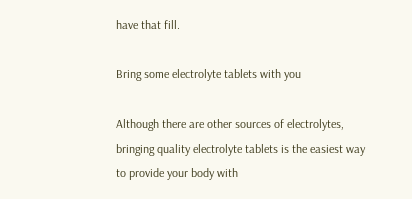have that fill.

Bring some electrolyte tablets with you

Although there are other sources of electrolytes, bringing quality electrolyte tablets is the easiest way to provide your body with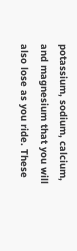potassium, sodium, calcium, and magnesium that you will also lose as you ride. These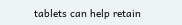tablets can help retain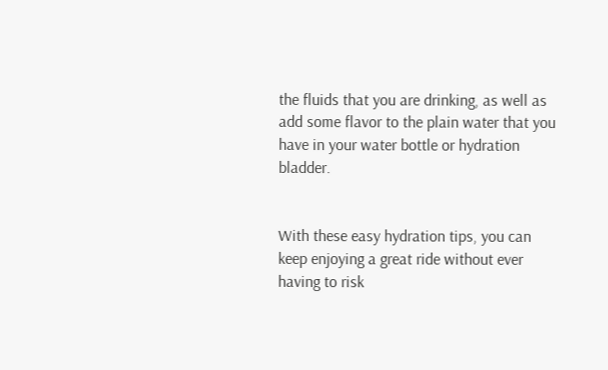the fluids that you are drinking, as well as add some flavor to the plain water that you have in your water bottle or hydration bladder.


With these easy hydration tips, you can keep enjoying a great ride without ever having to risk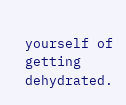yourself of getting dehydrated.